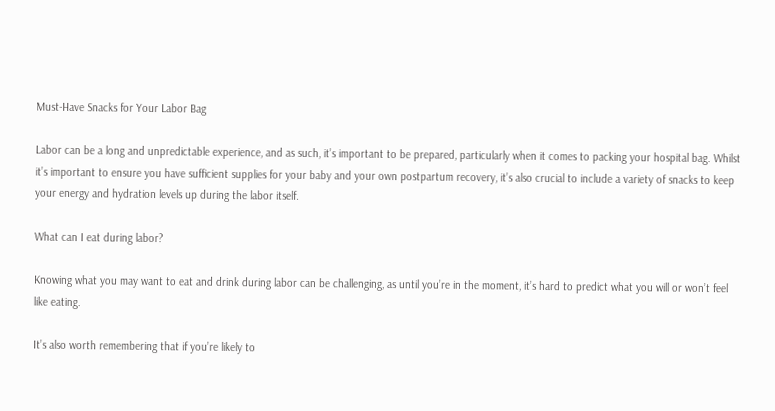Must-Have Snacks for Your Labor Bag

Labor can be a long and unpredictable experience, and as such, it’s important to be prepared, particularly when it comes to packing your hospital bag. Whilst it’s important to ensure you have sufficient supplies for your baby and your own postpartum recovery, it’s also crucial to include a variety of snacks to keep your energy and hydration levels up during the labor itself.

What can I eat during labor?

Knowing what you may want to eat and drink during labor can be challenging, as until you’re in the moment, it’s hard to predict what you will or won’t feel like eating.

It’s also worth remembering that if you’re likely to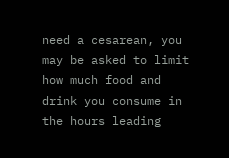need a cesarean, you may be asked to limit how much food and drink you consume in the hours leading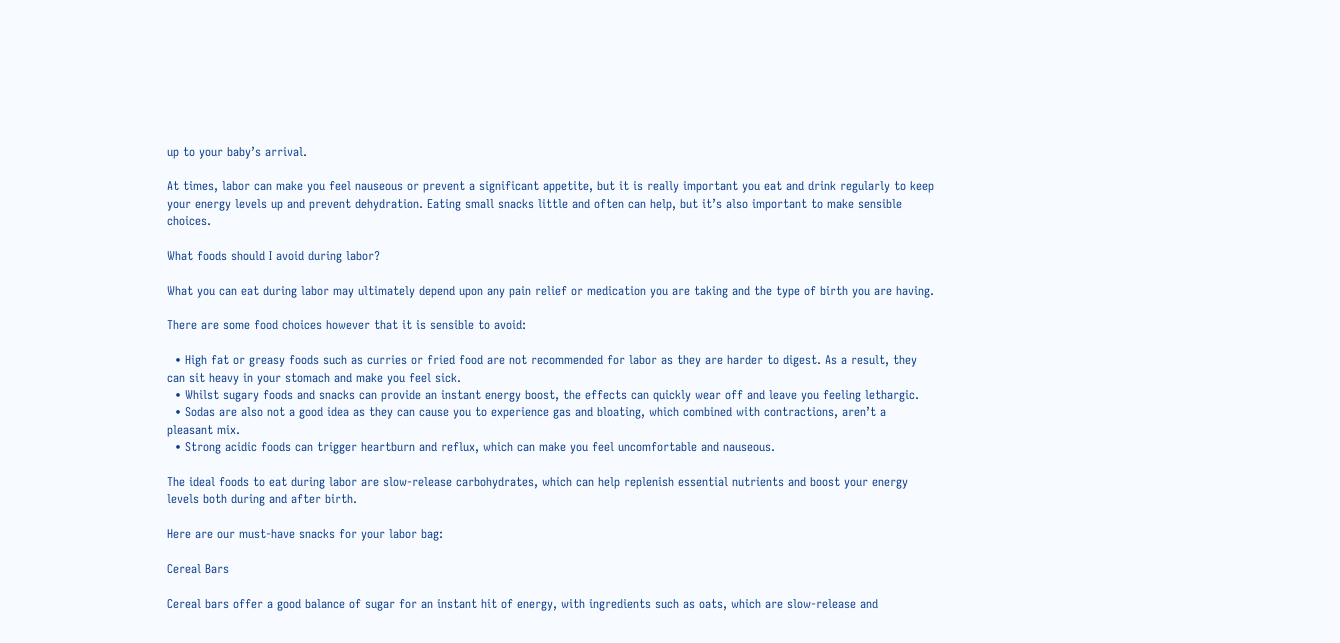up to your baby’s arrival.

At times, labor can make you feel nauseous or prevent a significant appetite, but it is really important you eat and drink regularly to keep your energy levels up and prevent dehydration. Eating small snacks little and often can help, but it’s also important to make sensible choices.

What foods should I avoid during labor?

What you can eat during labor may ultimately depend upon any pain relief or medication you are taking and the type of birth you are having.

There are some food choices however that it is sensible to avoid:

  • High fat or greasy foods such as curries or fried food are not recommended for labor as they are harder to digest. As a result, they can sit heavy in your stomach and make you feel sick.
  • Whilst sugary foods and snacks can provide an instant energy boost, the effects can quickly wear off and leave you feeling lethargic.
  • Sodas are also not a good idea as they can cause you to experience gas and bloating, which combined with contractions, aren’t a pleasant mix.
  • Strong acidic foods can trigger heartburn and reflux, which can make you feel uncomfortable and nauseous.

The ideal foods to eat during labor are slow-release carbohydrates, which can help replenish essential nutrients and boost your energy levels both during and after birth.

Here are our must-have snacks for your labor bag:

Cereal Bars

Cereal bars offer a good balance of sugar for an instant hit of energy, with ingredients such as oats, which are slow-release and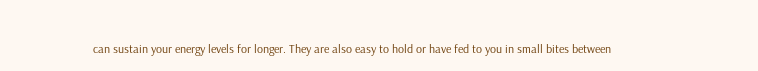can sustain your energy levels for longer. They are also easy to hold or have fed to you in small bites between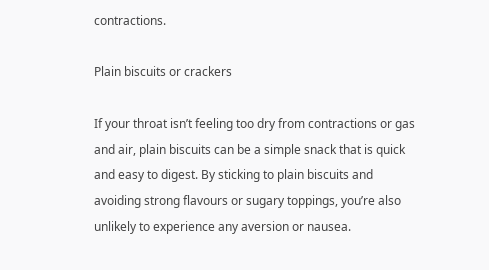contractions.

Plain biscuits or crackers

If your throat isn’t feeling too dry from contractions or gas and air, plain biscuits can be a simple snack that is quick and easy to digest. By sticking to plain biscuits and avoiding strong flavours or sugary toppings, you’re also unlikely to experience any aversion or nausea.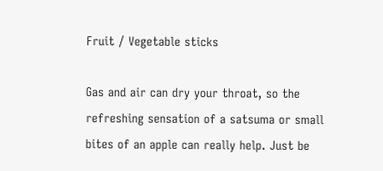Fruit / Vegetable sticks

Gas and air can dry your throat, so the refreshing sensation of a satsuma or small bites of an apple can really help. Just be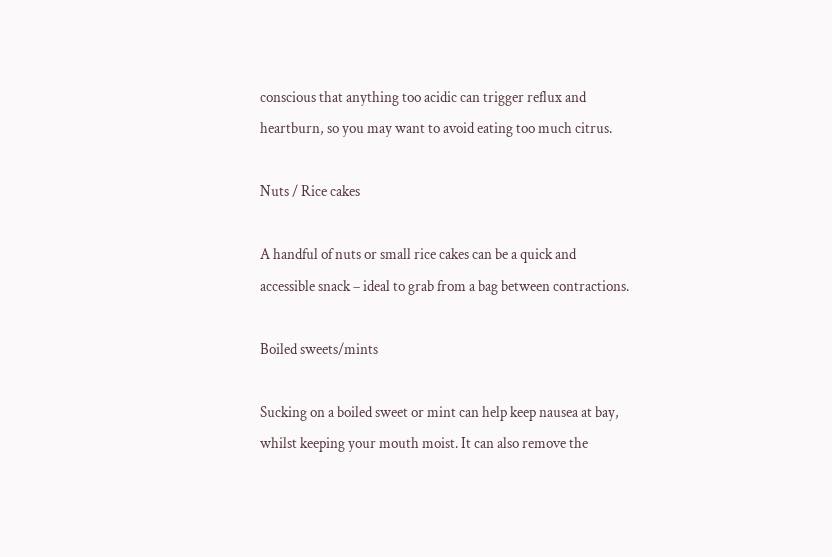conscious that anything too acidic can trigger reflux and heartburn, so you may want to avoid eating too much citrus.

Nuts / Rice cakes

A handful of nuts or small rice cakes can be a quick and accessible snack – ideal to grab from a bag between contractions.

Boiled sweets/mints

Sucking on a boiled sweet or mint can help keep nausea at bay, whilst keeping your mouth moist. It can also remove the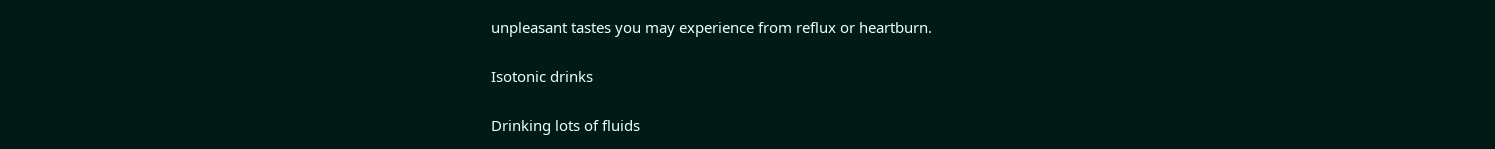unpleasant tastes you may experience from reflux or heartburn.

Isotonic drinks

Drinking lots of fluids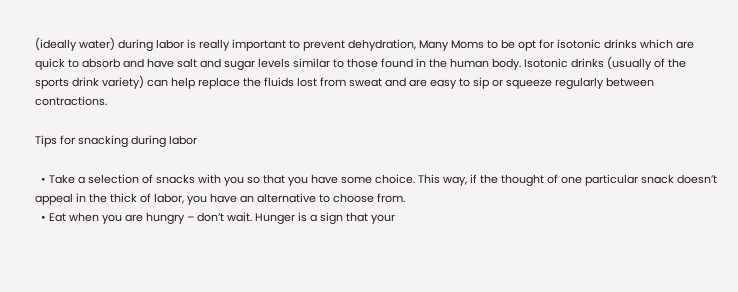(ideally water) during labor is really important to prevent dehydration, Many Moms to be opt for isotonic drinks which are quick to absorb and have salt and sugar levels similar to those found in the human body. Isotonic drinks (usually of the sports drink variety) can help replace the fluids lost from sweat and are easy to sip or squeeze regularly between contractions.

Tips for snacking during labor

  • Take a selection of snacks with you so that you have some choice. This way, if the thought of one particular snack doesn’t appeal in the thick of labor, you have an alternative to choose from.
  • Eat when you are hungry – don’t wait. Hunger is a sign that your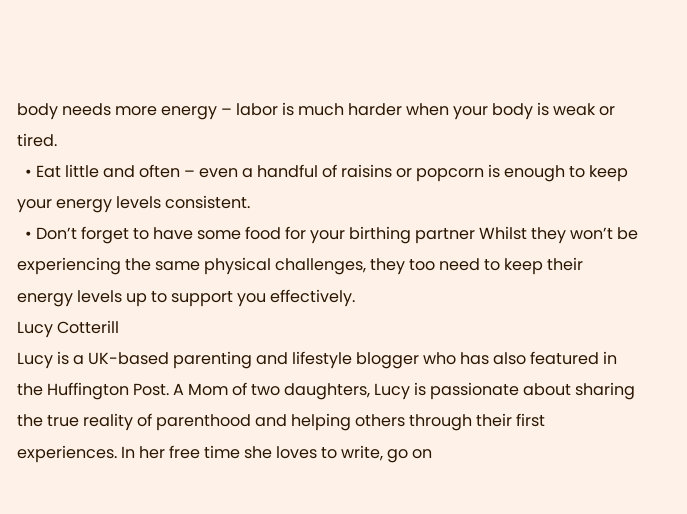body needs more energy – labor is much harder when your body is weak or tired.
  • Eat little and often – even a handful of raisins or popcorn is enough to keep your energy levels consistent.
  • Don’t forget to have some food for your birthing partner Whilst they won’t be experiencing the same physical challenges, they too need to keep their energy levels up to support you effectively.
Lucy Cotterill
Lucy is a UK-based parenting and lifestyle blogger who has also featured in the Huffington Post. A Mom of two daughters, Lucy is passionate about sharing the true reality of parenthood and helping others through their first experiences. In her free time she loves to write, go on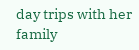day trips with her family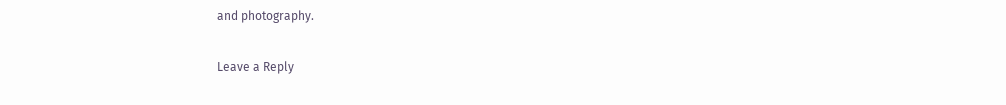and photography.

Leave a Reply